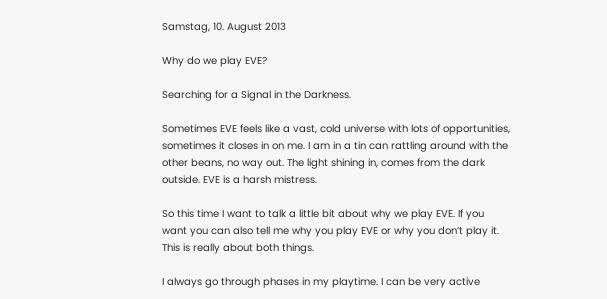Samstag, 10. August 2013

Why do we play EVE?

Searching for a Signal in the Darkness.

Sometimes EVE feels like a vast, cold universe with lots of opportunities, sometimes it closes in on me. I am in a tin can rattling around with the other beans, no way out. The light shining in, comes from the dark outside. EVE is a harsh mistress.

So this time I want to talk a little bit about why we play EVE. If you want you can also tell me why you play EVE or why you don’t play it. This is really about both things.

I always go through phases in my playtime. I can be very active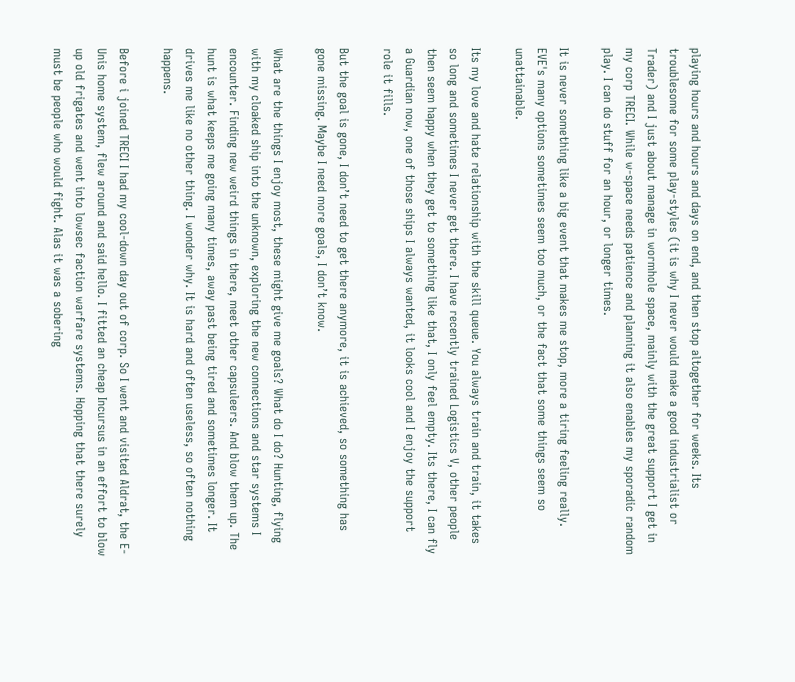playing hours and hours and days on end, and then stop altogether for weeks. Its troublesome for some play-styles (it is why I never would make a good industrialist or Trader) and I just about manage in wormhole space, mainly with the great support I get in my corp TRECI. While w-space needs patience and planning it also enables my sporadic random play. I can do stuff for an hour, or longer times.

It is never something like a big event that makes me stop, more a tiring feeling really. EVE's many options sometimes seem too much, or the fact that some things seem so unattainable.

Its my love and hate relationship with the skill queue. You always train and train, it takes so long and sometimes I never get there. I have recently trained Logistics V, other people then seem happy when they get to something like that, I only feel empty. Its there, I can fly a Guardian now, one of those ships I always wanted, it looks cool and I enjoy the support role it fills.

But the goal is gone, I don’t need to get there anymore, it is achieved, so something has gone missing. Maybe I need more goals, I don’t know.

What are the things I enjoy most, these might give me goals? What do I do? Hunting, flying with my cloaked ship into the unknown, exploring the new connections and star systems I encounter. Finding new weird things in there, meet other capsuleers. And blow them up. The hunt is what keeps me going many times, away past being tired and sometimes longer. It drives me like no other thing. I wonder why. It is hard and often useless, so often nothing happens.

Before i joined TRECI I had my cool-down day out of corp. So I went and visited Aldrat, the E-Unis home system, flew around and said hello. I fitted an cheap Incursus in an effort to blow up old frigates and went into lowsec faction warfare systems. Hopping that there surely must be people who would fight. Alas it was a sobering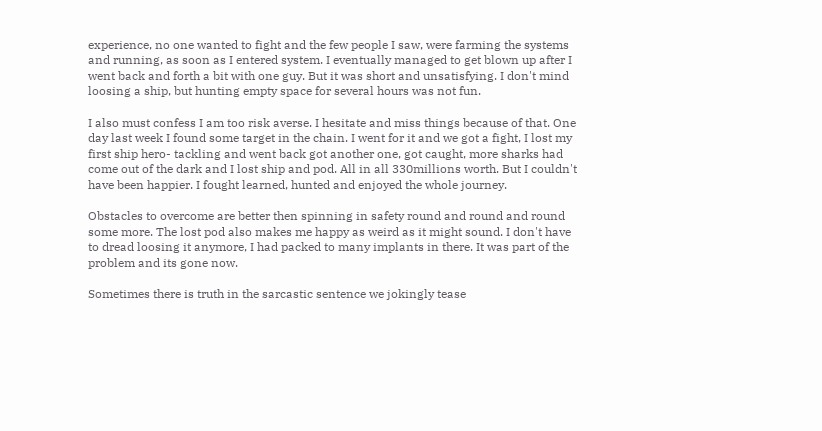experience, no one wanted to fight and the few people I saw, were farming the systems and running, as soon as I entered system. I eventually managed to get blown up after I went back and forth a bit with one guy. But it was short and unsatisfying. I don't mind loosing a ship, but hunting empty space for several hours was not fun.

I also must confess I am too risk averse. I hesitate and miss things because of that. One day last week I found some target in the chain. I went for it and we got a fight, I lost my first ship hero- tackling and went back got another one, got caught, more sharks had come out of the dark and I lost ship and pod. All in all 330millions worth. But I couldn't have been happier. I fought learned, hunted and enjoyed the whole journey.

Obstacles to overcome are better then spinning in safety round and round and round some more. The lost pod also makes me happy as weird as it might sound. I don't have to dread loosing it anymore, I had packed to many implants in there. It was part of the problem and its gone now.

Sometimes there is truth in the sarcastic sentence we jokingly tease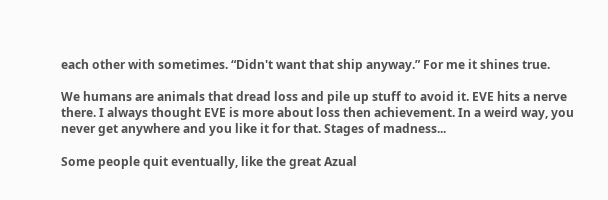each other with sometimes. “Didn't want that ship anyway.” For me it shines true.

We humans are animals that dread loss and pile up stuff to avoid it. EVE hits a nerve there. I always thought EVE is more about loss then achievement. In a weird way, you never get anywhere and you like it for that. Stages of madness...

Some people quit eventually, like the great Azual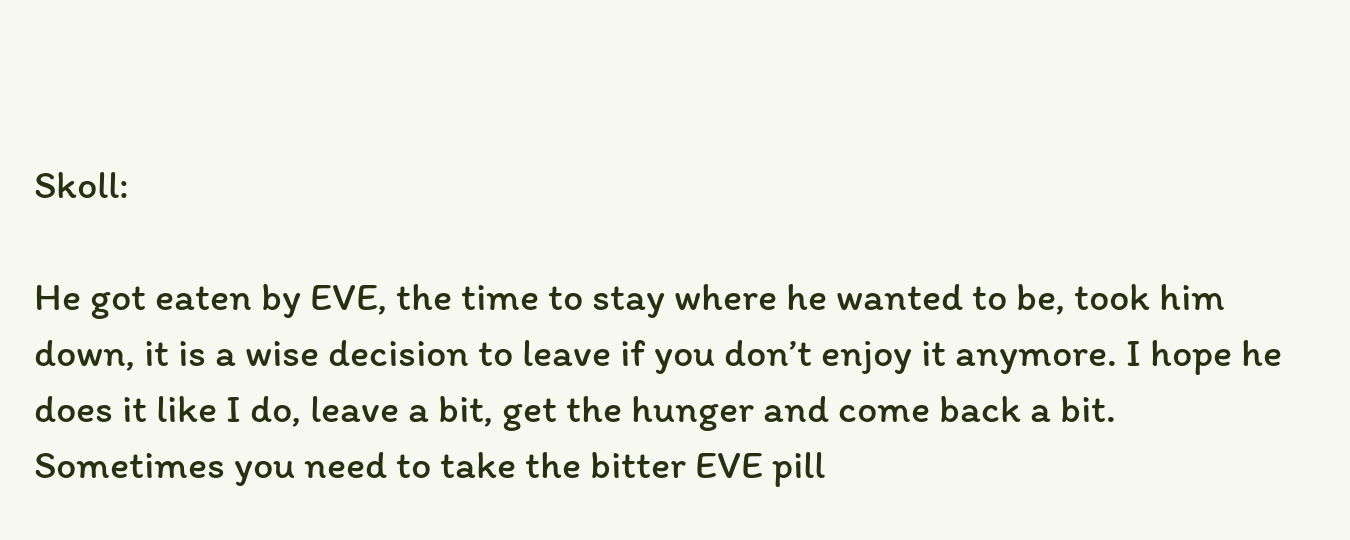Skoll:

He got eaten by EVE, the time to stay where he wanted to be, took him down, it is a wise decision to leave if you don’t enjoy it anymore. I hope he does it like I do, leave a bit, get the hunger and come back a bit. Sometimes you need to take the bitter EVE pill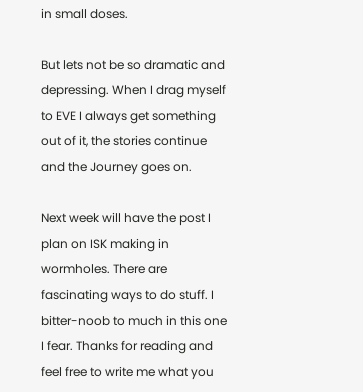in small doses.

But lets not be so dramatic and depressing. When I drag myself to EVE I always get something out of it, the stories continue and the Journey goes on.

Next week will have the post I plan on ISK making in wormholes. There are fascinating ways to do stuff. I bitter-noob to much in this one I fear. Thanks for reading and feel free to write me what you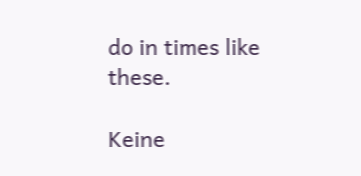do in times like these.

Keine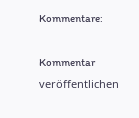Kommentare:

Kommentar veröffentlichen